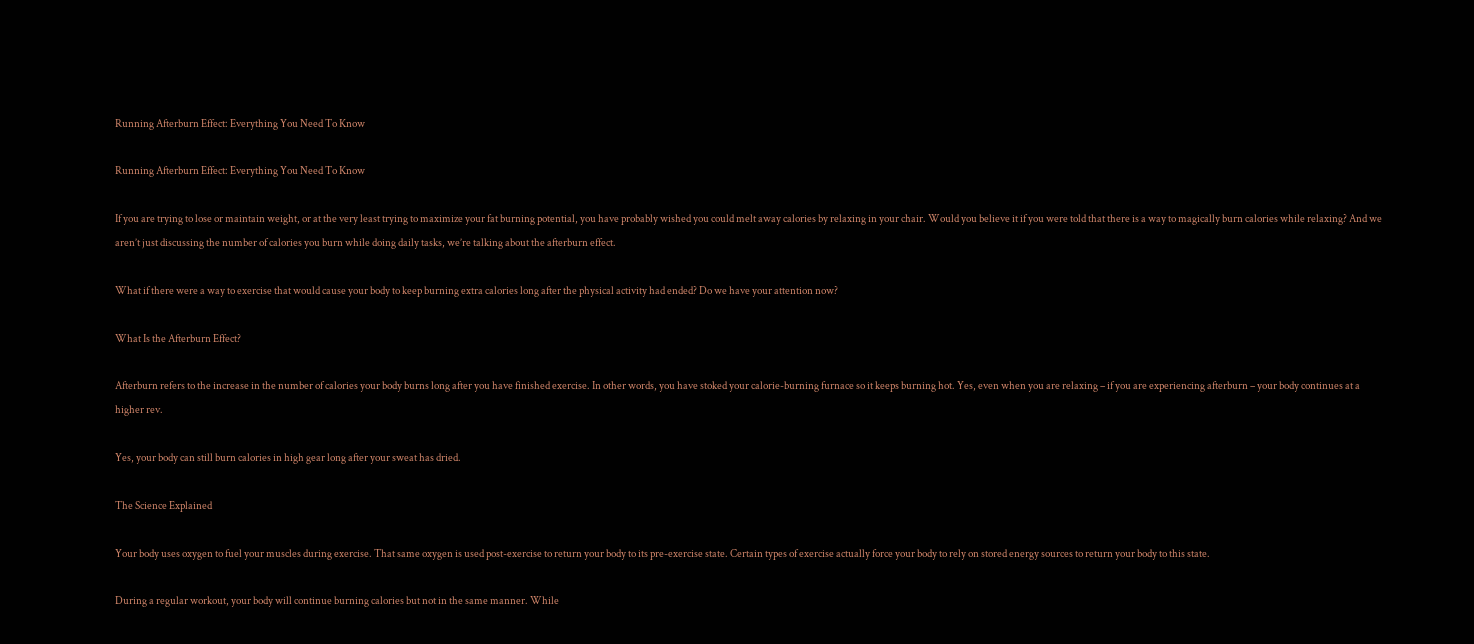Running Afterburn Effect: Everything You Need To Know

Running Afterburn Effect: Everything You Need To Know

If you are trying to lose or maintain weight, or at the very least trying to maximize your fat burning potential, you have probably wished you could melt away calories by relaxing in your chair. Would you believe it if you were told that there is a way to magically burn calories while relaxing? And we aren’t just discussing the number of calories you burn while doing daily tasks, we’re talking about the afterburn effect.

What if there were a way to exercise that would cause your body to keep burning extra calories long after the physical activity had ended? Do we have your attention now?

What Is the Afterburn Effect?

Afterburn refers to the increase in the number of calories your body burns long after you have finished exercise. In other words, you have stoked your calorie-burning furnace so it keeps burning hot. Yes, even when you are relaxing – if you are experiencing afterburn – your body continues at a higher rev.

Yes, your body can still burn calories in high gear long after your sweat has dried.

The Science Explained

Your body uses oxygen to fuel your muscles during exercise. That same oxygen is used post-exercise to return your body to its pre-exercise state. Certain types of exercise actually force your body to rely on stored energy sources to return your body to this state.

During a regular workout, your body will continue burning calories but not in the same manner. While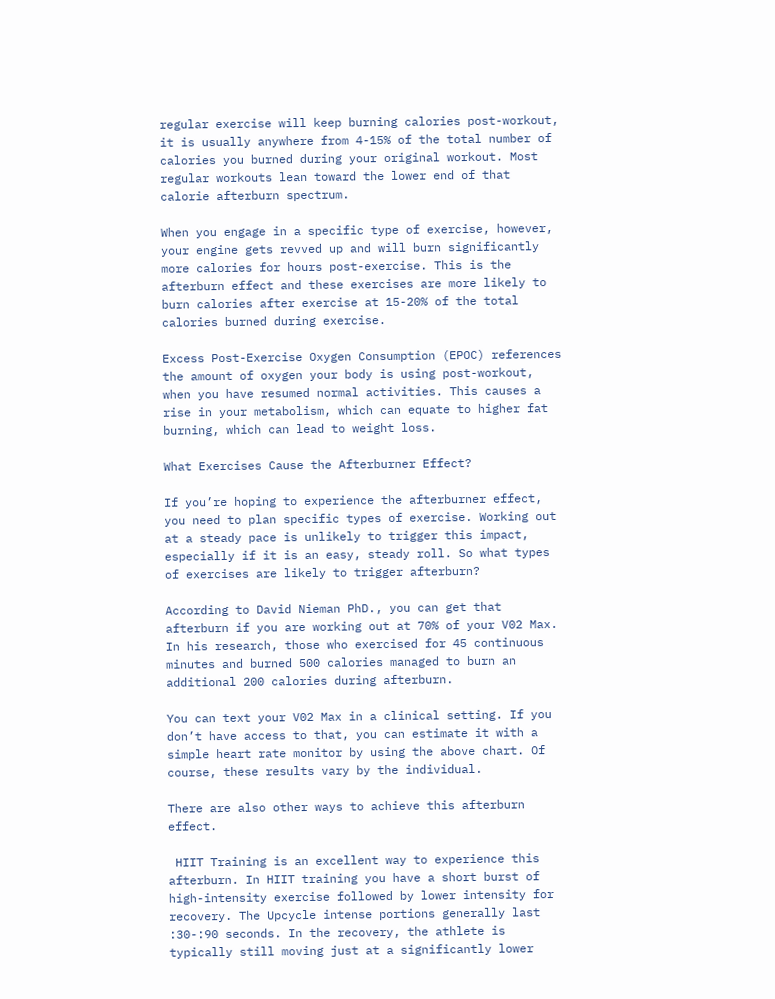regular exercise will keep burning calories post-workout, it is usually anywhere from 4-15% of the total number of calories you burned during your original workout. Most regular workouts lean toward the lower end of that calorie afterburn spectrum.

When you engage in a specific type of exercise, however, your engine gets revved up and will burn significantly more calories for hours post-exercise. This is the afterburn effect and these exercises are more likely to burn calories after exercise at 15-20% of the total calories burned during exercise.

Excess Post-Exercise Oxygen Consumption (EPOC) references the amount of oxygen your body is using post-workout, when you have resumed normal activities. This causes a rise in your metabolism, which can equate to higher fat burning, which can lead to weight loss.

What Exercises Cause the Afterburner Effect?

If you’re hoping to experience the afterburner effect, you need to plan specific types of exercise. Working out at a steady pace is unlikely to trigger this impact, especially if it is an easy, steady roll. So what types of exercises are likely to trigger afterburn?

According to David Nieman PhD., you can get that afterburn if you are working out at 70% of your V02 Max. In his research, those who exercised for 45 continuous minutes and burned 500 calories managed to burn an additional 200 calories during afterburn.

You can text your V02 Max in a clinical setting. If you don’t have access to that, you can estimate it with a simple heart rate monitor by using the above chart. Of course, these results vary by the individual.

There are also other ways to achieve this afterburn effect.

 HIIT Training is an excellent way to experience this afterburn. In HIIT training you have a short burst of high-intensity exercise followed by lower intensity for recovery. The Upcycle intense portions generally last :30-:90 seconds. In the recovery, the athlete is typically still moving just at a significantly lower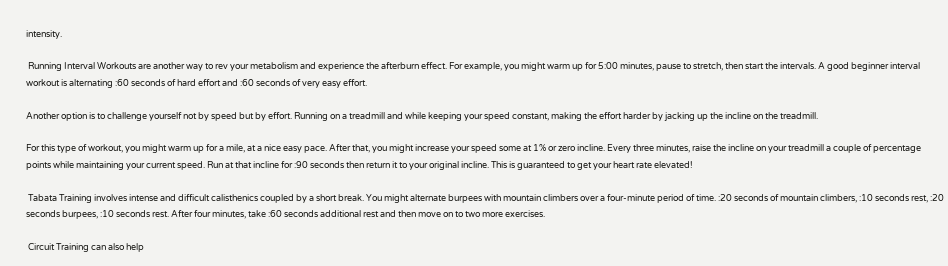intensity.

 Running Interval Workouts are another way to rev your metabolism and experience the afterburn effect. For example, you might warm up for 5:00 minutes, pause to stretch, then start the intervals. A good beginner interval workout is alternating :60 seconds of hard effort and :60 seconds of very easy effort.

Another option is to challenge yourself not by speed but by effort. Running on a treadmill and while keeping your speed constant, making the effort harder by jacking up the incline on the treadmill.

For this type of workout, you might warm up for a mile, at a nice easy pace. After that, you might increase your speed some at 1% or zero incline. Every three minutes, raise the incline on your treadmill a couple of percentage points while maintaining your current speed. Run at that incline for :90 seconds then return it to your original incline. This is guaranteed to get your heart rate elevated!

 Tabata Training involves intense and difficult calisthenics coupled by a short break. You might alternate burpees with mountain climbers over a four-minute period of time. :20 seconds of mountain climbers, :10 seconds rest, :20 seconds burpees, :10 seconds rest. After four minutes, take :60 seconds additional rest and then move on to two more exercises.

 Circuit Training can also help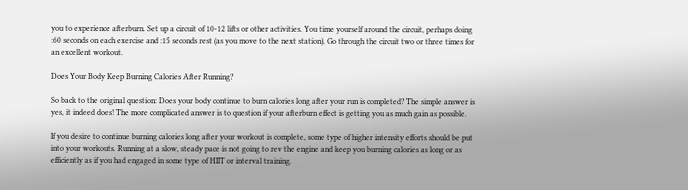you to experience afterburn. Set up a circuit of 10-12 lifts or other activities. You time yourself around the circuit, perhaps doing :60 seconds on each exercise and :15 seconds rest (as you move to the next station). Go through the circuit two or three times for an excellent workout.

Does Your Body Keep Burning Calories After Running?

So back to the original question: Does your body continue to burn calories long after your run is completed? The simple answer is yes, it indeed does! The more complicated answer is to question if your afterburn effect is getting you as much gain as possible.

If you desire to continue burning calories long after your workout is complete, some type of higher intensity efforts should be put into your workouts. Running at a slow, steady pace is not going to rev the engine and keep you burning calories as long or as efficiently as if you had engaged in some type of HIIT or interval training.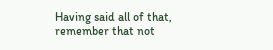Having said all of that, remember that not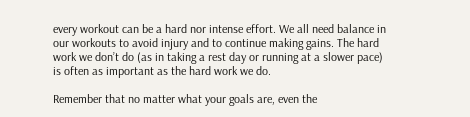every workout can be a hard nor intense effort. We all need balance in our workouts to avoid injury and to continue making gains. The hard work we don’t do (as in taking a rest day or running at a slower pace) is often as important as the hard work we do.

Remember that no matter what your goals are, even the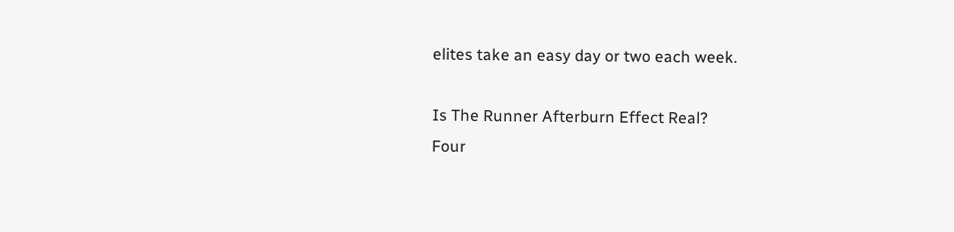elites take an easy day or two each week.

Is The Runner Afterburn Effect Real?
Four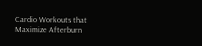Cardio Workouts that Maximize Afterburn